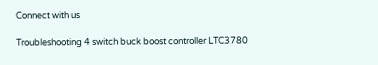Connect with us

Troubleshooting 4 switch buck boost controller LTC3780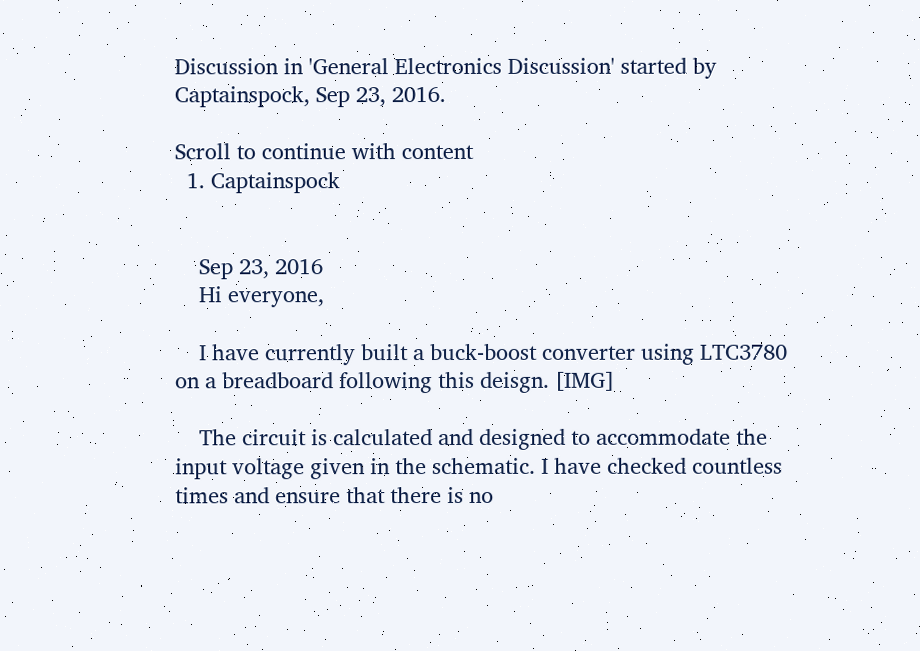Discussion in 'General Electronics Discussion' started by Captainspock, Sep 23, 2016.

Scroll to continue with content
  1. Captainspock


    Sep 23, 2016
    Hi everyone,

    I have currently built a buck-boost converter using LTC3780 on a breadboard following this deisgn. [IMG]

    The circuit is calculated and designed to accommodate the input voltage given in the schematic. I have checked countless times and ensure that there is no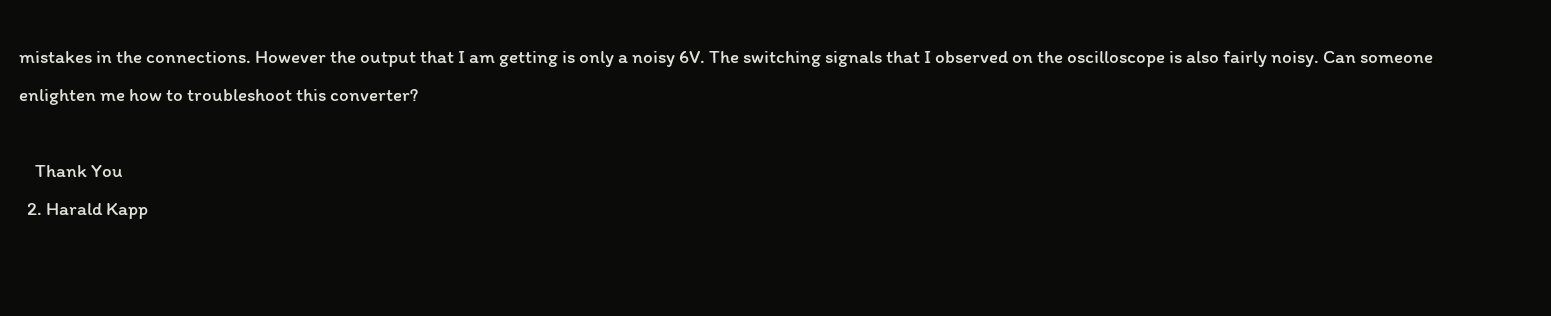mistakes in the connections. However the output that I am getting is only a noisy 6V. The switching signals that I observed on the oscilloscope is also fairly noisy. Can someone enlighten me how to troubleshoot this converter?

    Thank You
  2. Harald Kapp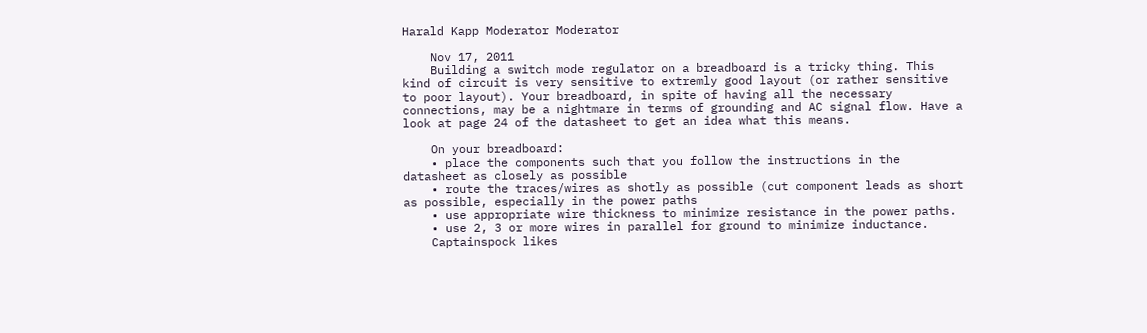Harald Kapp Moderator Moderator

    Nov 17, 2011
    Building a switch mode regulator on a breadboard is a tricky thing. This kind of circuit is very sensitive to extremly good layout (or rather sensitive to poor layout). Your breadboard, in spite of having all the necessary connections, may be a nightmare in terms of grounding and AC signal flow. Have a look at page 24 of the datasheet to get an idea what this means.

    On your breadboard:
    • place the components such that you follow the instructions in the datasheet as closely as possible
    • route the traces/wires as shotly as possible (cut component leads as short as possible, especially in the power paths
    • use appropriate wire thickness to minimize resistance in the power paths.
    • use 2, 3 or more wires in parallel for ground to minimize inductance.
    Captainspock likes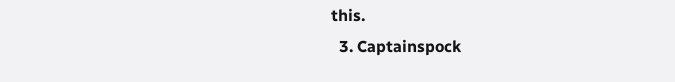this.
  3. Captainspock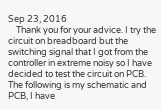Sep 23, 2016
    Thank you for your advice. I try the circuit on breadboard but the switching signal that I got from the controller in extreme noisy so I have decided to test the circuit on PCB. The following is my schematic and PCB, I have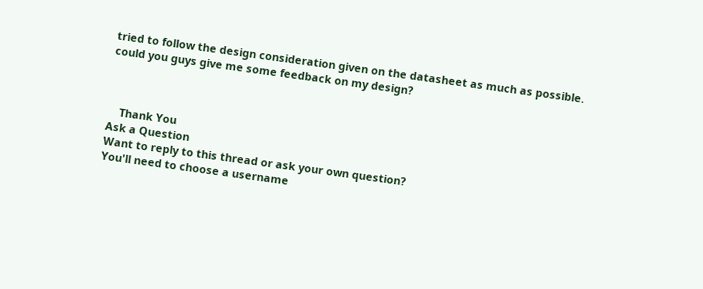tried to follow the design consideration given on the datasheet as much as possible. could you guys give me some feedback on my design?



    Thank You
Ask a Question
Want to reply to this thread or ask your own question?
You'll need to choose a username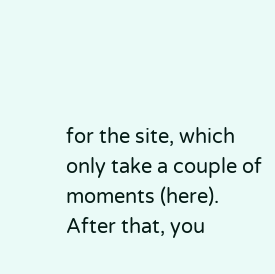for the site, which only take a couple of moments (here). After that, you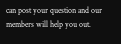can post your question and our members will help you out.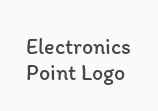Electronics Point Logo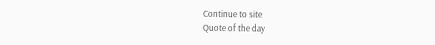Continue to site
Quote of the day